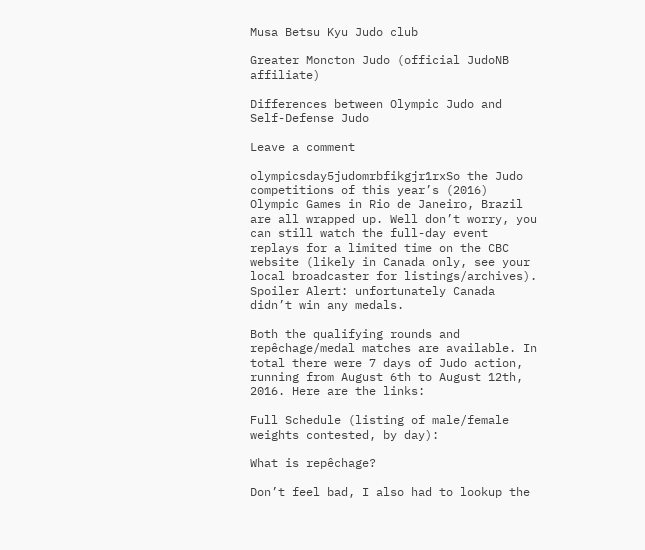Musa Betsu Kyu Judo club

Greater Moncton Judo (official JudoNB affiliate)

Differences between Olympic Judo and Self-Defense Judo

Leave a comment

olympicsday5judomrbfikgjr1rxSo the Judo competitions of this year’s (2016) Olympic Games in Rio de Janeiro, Brazil are all wrapped up. Well don’t worry, you can still watch the full-day event replays for a limited time on the CBC website (likely in Canada only, see your local broadcaster for listings/archives). Spoiler Alert: unfortunately Canada didn’t win any medals.

Both the qualifying rounds and repêchage/medal matches are available. In total there were 7 days of Judo action, running from August 6th to August 12th, 2016. Here are the links:

Full Schedule (listing of male/female weights contested, by day):

What is repêchage?

Don’t feel bad, I also had to lookup the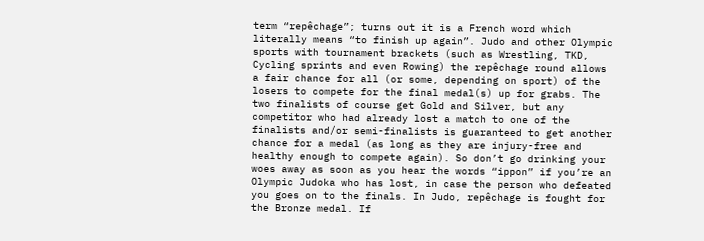term “repêchage”; turns out it is a French word which literally means “to finish up again”. Judo and other Olympic sports with tournament brackets (such as Wrestling, TKD, Cycling sprints and even Rowing) the repêchage round allows a fair chance for all (or some, depending on sport) of the losers to compete for the final medal(s) up for grabs. The two finalists of course get Gold and Silver, but any competitor who had already lost a match to one of the finalists and/or semi-finalists is guaranteed to get another chance for a medal (as long as they are injury-free and healthy enough to compete again). So don’t go drinking your woes away as soon as you hear the words “ippon” if you’re an Olympic Judoka who has lost, in case the person who defeated you goes on to the finals. In Judo, repêchage is fought for the Bronze medal. If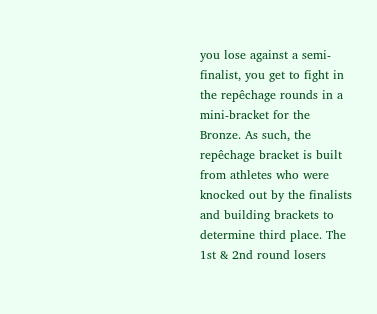you lose against a semi-finalist, you get to fight in the repêchage rounds in a mini-bracket for the Bronze. As such, the repêchage bracket is built from athletes who were knocked out by the finalists and building brackets to determine third place. The 1st & 2nd round losers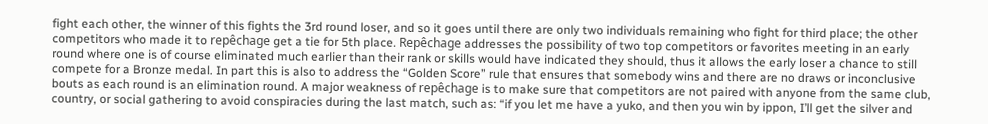fight each other, the winner of this fights the 3rd round loser, and so it goes until there are only two individuals remaining who fight for third place; the other competitors who made it to repêchage get a tie for 5th place. Repêchage addresses the possibility of two top competitors or favorites meeting in an early round where one is of course eliminated much earlier than their rank or skills would have indicated they should, thus it allows the early loser a chance to still compete for a Bronze medal. In part this is also to address the “Golden Score” rule that ensures that somebody wins and there are no draws or inconclusive bouts as each round is an elimination round. A major weakness of repêchage is to make sure that competitors are not paired with anyone from the same club, country, or social gathering to avoid conspiracies during the last match, such as: “if you let me have a yuko, and then you win by ippon, I’ll get the silver and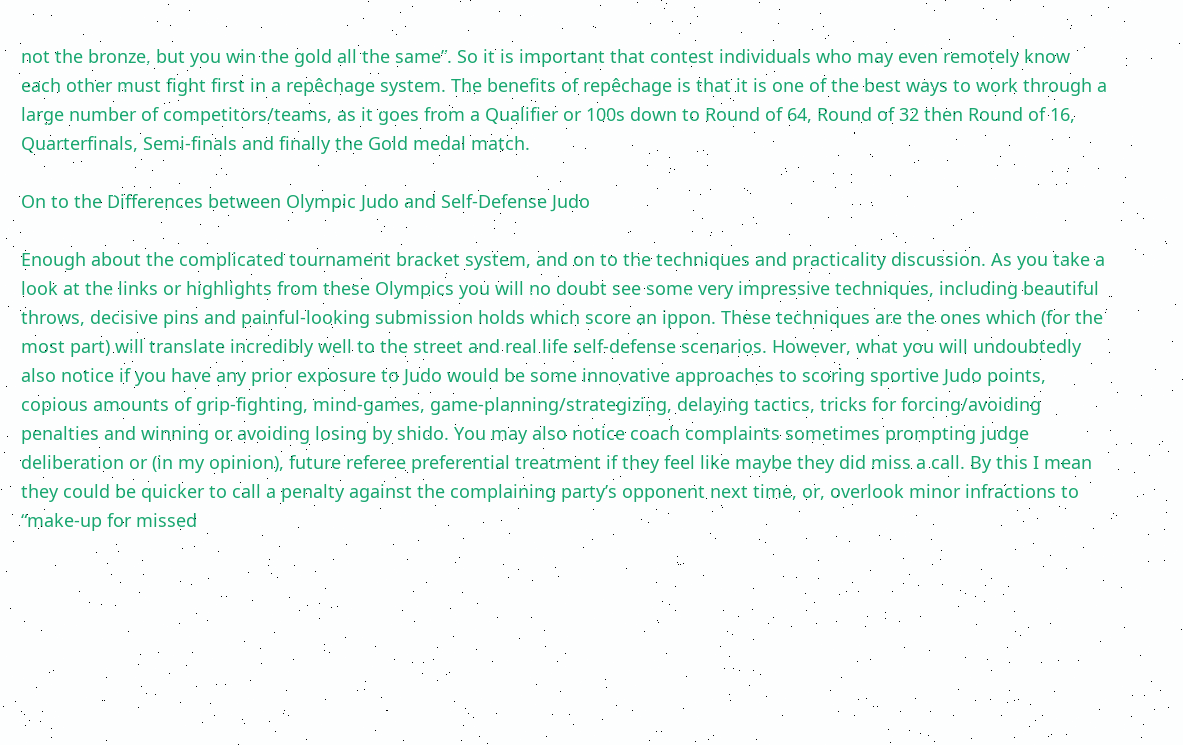not the bronze, but you win the gold all the same”. So it is important that contest individuals who may even remotely know each other must fight first in a repêchage system. The benefits of repêchage is that it is one of the best ways to work through a large number of competitors/teams, as it goes from a Qualifier or 100s down to Round of 64, Round of 32 then Round of 16, Quarterfinals, Semi-finals and finally the Gold medal match.

On to the Differences between Olympic Judo and Self-Defense Judo

Enough about the complicated tournament bracket system, and on to the techniques and practicality discussion. As you take a look at the links or highlights from these Olympics you will no doubt see some very impressive techniques, including beautiful throws, decisive pins and painful-looking submission holds which score an ippon. These techniques are the ones which (for the most part) will translate incredibly well to the street and real life self-defense scenarios. However, what you will undoubtedly also notice if you have any prior exposure to Judo would be some innovative approaches to scoring sportive Judo points, copious amounts of grip-fighting, mind-games, game-planning/strategizing, delaying tactics, tricks for forcing/avoiding penalties and winning or avoiding losing by shido. You may also notice coach complaints sometimes prompting judge deliberation or (in my opinion), future referee preferential treatment if they feel like maybe they did miss a call. By this I mean they could be quicker to call a penalty against the complaining party’s opponent next time, or, overlook minor infractions to “make-up for missed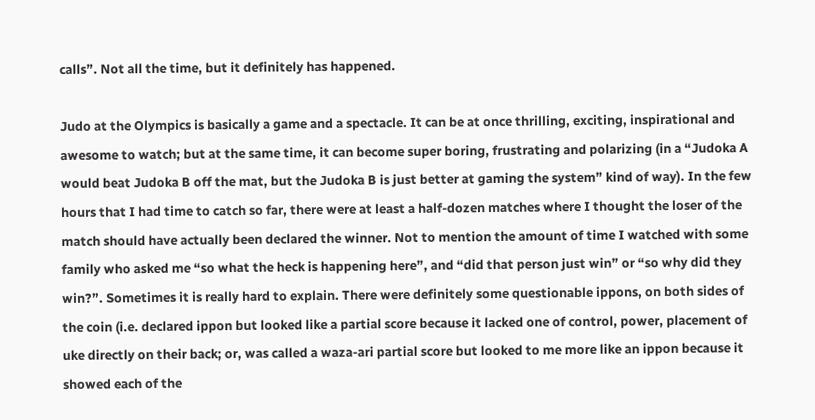calls”. Not all the time, but it definitely has happened.

Judo at the Olympics is basically a game and a spectacle. It can be at once thrilling, exciting, inspirational and awesome to watch; but at the same time, it can become super boring, frustrating and polarizing (in a “Judoka A would beat Judoka B off the mat, but the Judoka B is just better at gaming the system” kind of way). In the few hours that I had time to catch so far, there were at least a half-dozen matches where I thought the loser of the match should have actually been declared the winner. Not to mention the amount of time I watched with some family who asked me “so what the heck is happening here”, and “did that person just win” or “so why did they win?”. Sometimes it is really hard to explain. There were definitely some questionable ippons, on both sides of the coin (i.e. declared ippon but looked like a partial score because it lacked one of control, power, placement of uke directly on their back; or, was called a waza-ari partial score but looked to me more like an ippon because it showed each of the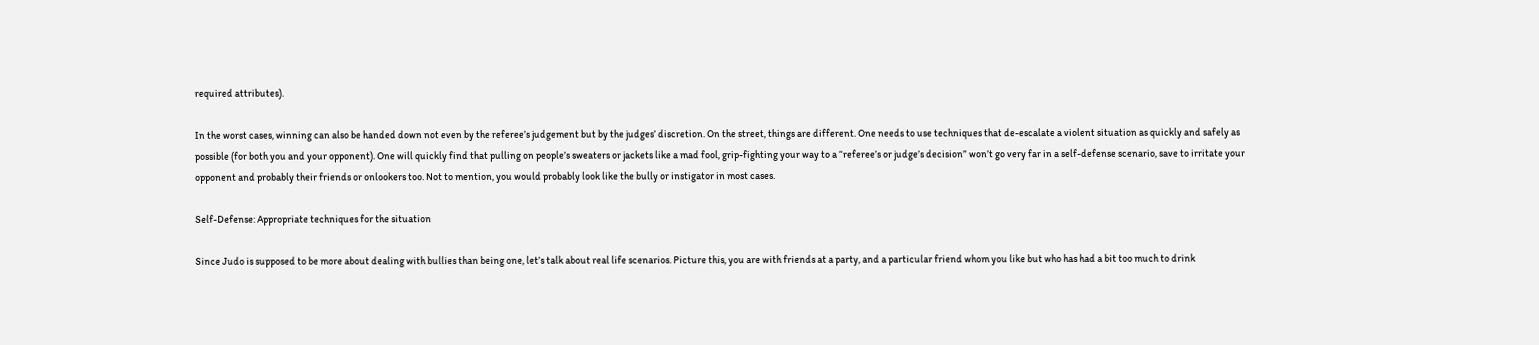required attributes).

In the worst cases, winning can also be handed down not even by the referee’s judgement but by the judges’ discretion. On the street, things are different. One needs to use techniques that de-escalate a violent situation as quickly and safely as possible (for both you and your opponent). One will quickly find that pulling on people’s sweaters or jackets like a mad fool, grip-fighting your way to a “referee’s or judge’s decision” won’t go very far in a self-defense scenario, save to irritate your opponent and probably their friends or onlookers too. Not to mention, you would probably look like the bully or instigator in most cases.

Self-Defense: Appropriate techniques for the situation

Since Judo is supposed to be more about dealing with bullies than being one, let’s talk about real life scenarios. Picture this, you are with friends at a party, and a particular friend whom you like but who has had a bit too much to drink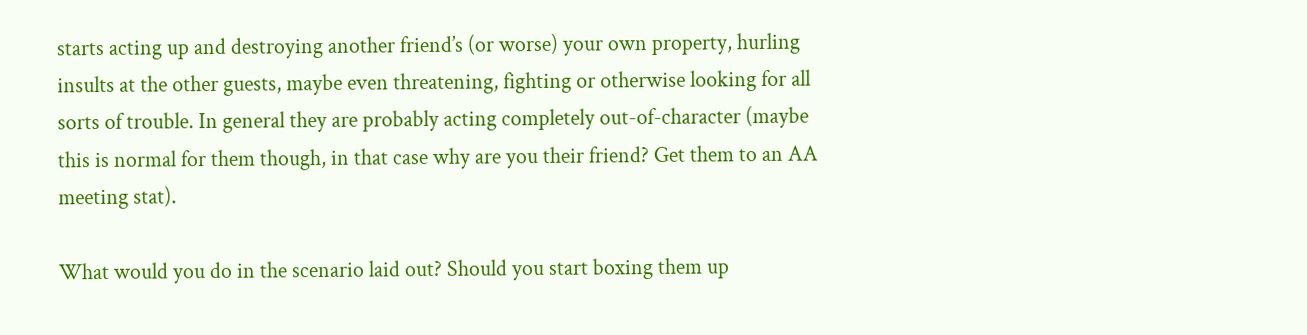starts acting up and destroying another friend’s (or worse) your own property, hurling insults at the other guests, maybe even threatening, fighting or otherwise looking for all sorts of trouble. In general they are probably acting completely out-of-character (maybe this is normal for them though, in that case why are you their friend? Get them to an AA meeting stat).

What would you do in the scenario laid out? Should you start boxing them up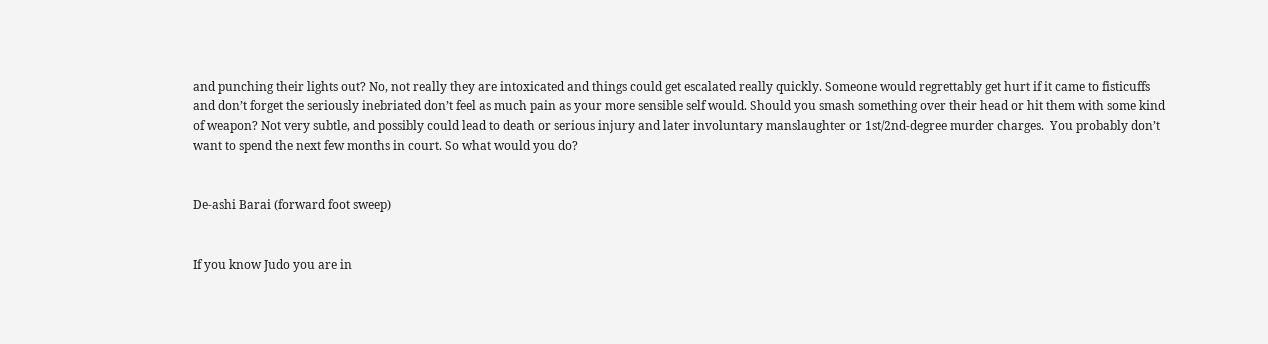and punching their lights out? No, not really they are intoxicated and things could get escalated really quickly. Someone would regrettably get hurt if it came to fisticuffs and don’t forget the seriously inebriated don’t feel as much pain as your more sensible self would. Should you smash something over their head or hit them with some kind of weapon? Not very subtle, and possibly could lead to death or serious injury and later involuntary manslaughter or 1st/2nd-degree murder charges.  You probably don’t want to spend the next few months in court. So what would you do?


De-ashi Barai (forward foot sweep)


If you know Judo you are in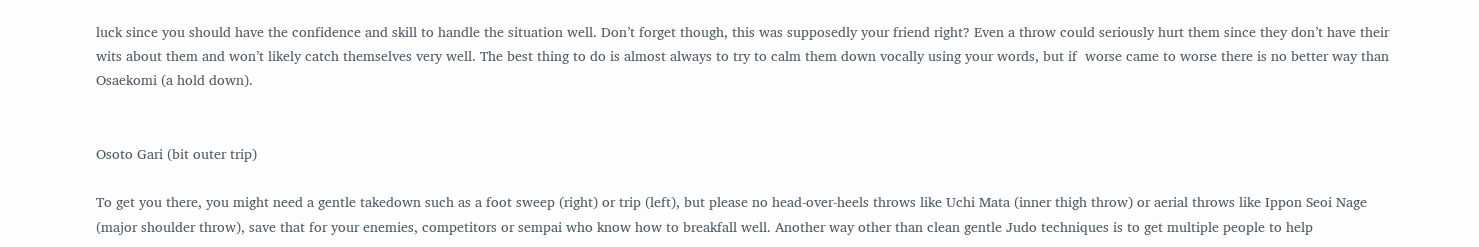luck since you should have the confidence and skill to handle the situation well. Don’t forget though, this was supposedly your friend right? Even a throw could seriously hurt them since they don’t have their wits about them and won’t likely catch themselves very well. The best thing to do is almost always to try to calm them down vocally using your words, but if  worse came to worse there is no better way than Osaekomi (a hold down).


Osoto Gari (bit outer trip)

To get you there, you might need a gentle takedown such as a foot sweep (right) or trip (left), but please no head-over-heels throws like Uchi Mata (inner thigh throw) or aerial throws like Ippon Seoi Nage (major shoulder throw), save that for your enemies, competitors or sempai who know how to breakfall well. Another way other than clean gentle Judo techniques is to get multiple people to help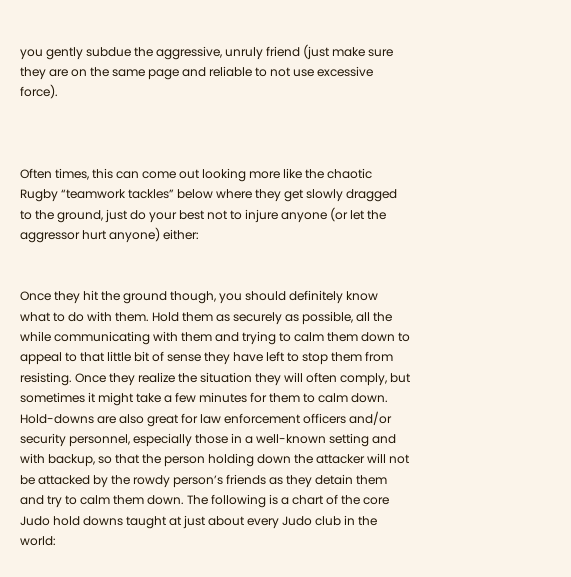you gently subdue the aggressive, unruly friend (just make sure they are on the same page and reliable to not use excessive force).



Often times, this can come out looking more like the chaotic Rugby “teamwork tackles” below where they get slowly dragged to the ground, just do your best not to injure anyone (or let the aggressor hurt anyone) either:


Once they hit the ground though, you should definitely know what to do with them. Hold them as securely as possible, all the while communicating with them and trying to calm them down to appeal to that little bit of sense they have left to stop them from resisting. Once they realize the situation they will often comply, but sometimes it might take a few minutes for them to calm down. Hold-downs are also great for law enforcement officers and/or security personnel, especially those in a well-known setting and with backup, so that the person holding down the attacker will not be attacked by the rowdy person’s friends as they detain them and try to calm them down. The following is a chart of the core Judo hold downs taught at just about every Judo club in the world: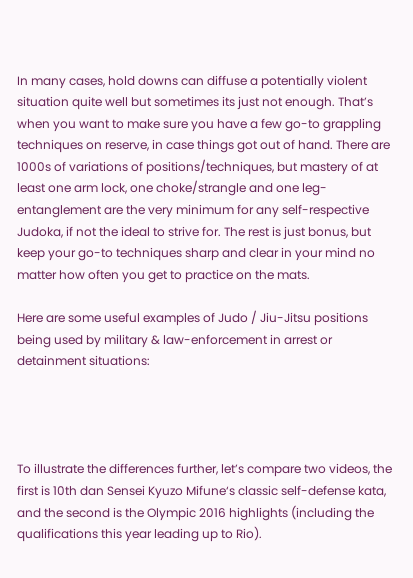In many cases, hold downs can diffuse a potentially violent situation quite well but sometimes its just not enough. That’s when you want to make sure you have a few go-to grappling techniques on reserve, in case things got out of hand. There are 1000s of variations of positions/techniques, but mastery of at least one arm lock, one choke/strangle and one leg-entanglement are the very minimum for any self-respective Judoka, if not the ideal to strive for. The rest is just bonus, but keep your go-to techniques sharp and clear in your mind no matter how often you get to practice on the mats.

Here are some useful examples of Judo / Jiu-Jitsu positions being used by military & law-enforcement in arrest or detainment situations:




To illustrate the differences further, let’s compare two videos, the first is 10th dan Sensei Kyuzo Mifune‘s classic self-defense kata, and the second is the Olympic 2016 highlights (including the qualifications this year leading up to Rio).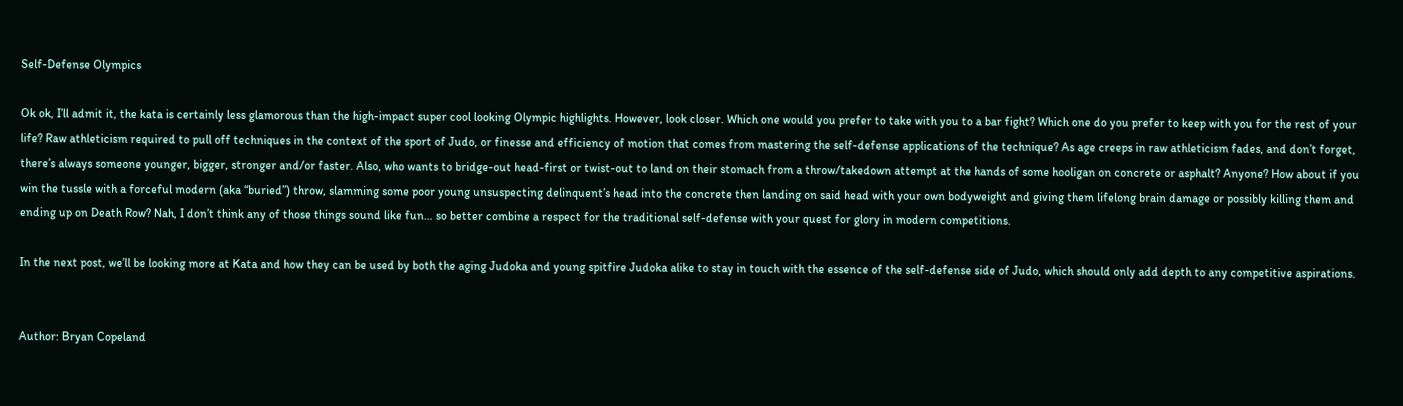Self-Defense Olympics

Ok ok, I’ll admit it, the kata is certainly less glamorous than the high-impact super cool looking Olympic highlights. However, look closer. Which one would you prefer to take with you to a bar fight? Which one do you prefer to keep with you for the rest of your life? Raw athleticism required to pull off techniques in the context of the sport of Judo, or finesse and efficiency of motion that comes from mastering the self-defense applications of the technique? As age creeps in raw athleticism fades, and don’t forget, there’s always someone younger, bigger, stronger and/or faster. Also, who wants to bridge-out head-first or twist-out to land on their stomach from a throw/takedown attempt at the hands of some hooligan on concrete or asphalt? Anyone? How about if you win the tussle with a forceful modern (aka “buried”) throw, slamming some poor young unsuspecting delinquent’s head into the concrete then landing on said head with your own bodyweight and giving them lifelong brain damage or possibly killing them and ending up on Death Row? Nah, I don’t think any of those things sound like fun… so better combine a respect for the traditional self-defense with your quest for glory in modern competitions.

In the next post, we’ll be looking more at Kata and how they can be used by both the aging Judoka and young spitfire Judoka alike to stay in touch with the essence of the self-defense side of Judo, which should only add depth to any competitive aspirations.


Author: Bryan Copeland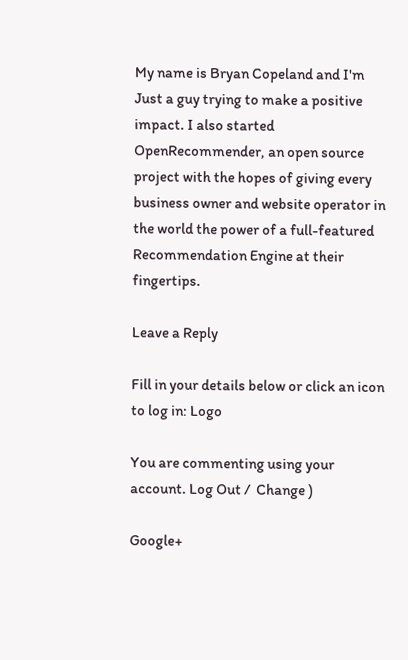My name is Bryan Copeland and I'm Just a guy trying to make a positive impact. I also started OpenRecommender, an open source project with the hopes of giving every business owner and website operator in the world the power of a full-featured Recommendation Engine at their fingertips.

Leave a Reply

Fill in your details below or click an icon to log in: Logo

You are commenting using your account. Log Out /  Change )

Google+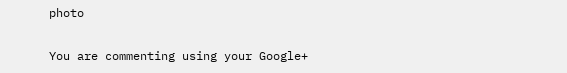photo

You are commenting using your Google+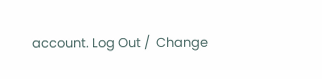account. Log Out /  Change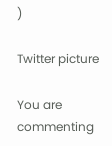)

Twitter picture

You are commenting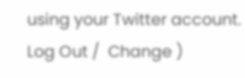using your Twitter account. Log Out /  Change )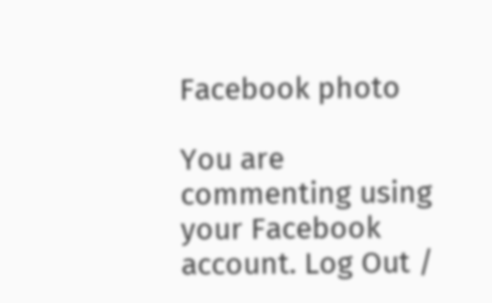Facebook photo

You are commenting using your Facebook account. Log Out /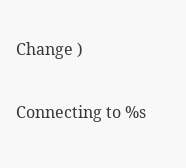Change )

Connecting to %s